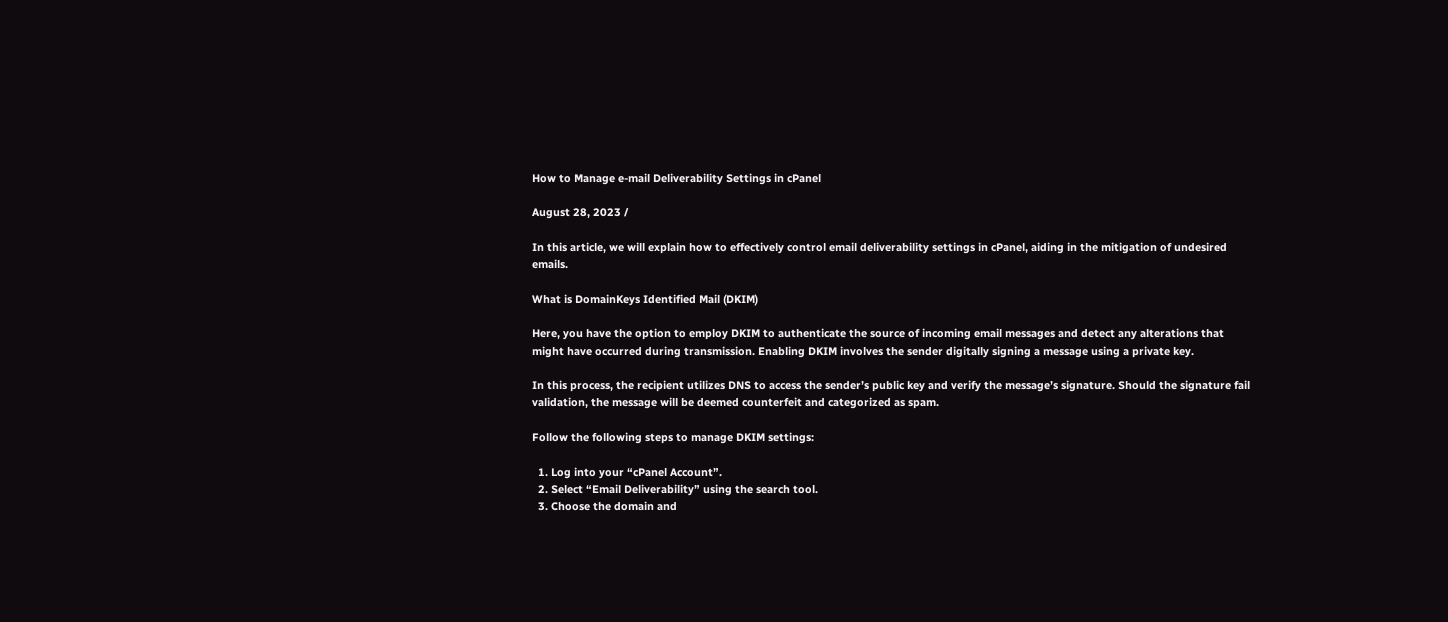How to Manage e-mail Deliverability Settings in cPanel

August 28, 2023 /

In this article, we will explain how to effectively control email deliverability settings in cPanel, aiding in the mitigation of undesired emails.

What is DomainKeys Identified Mail (DKIM)

Here, you have the option to employ DKIM to authenticate the source of incoming email messages and detect any alterations that might have occurred during transmission. Enabling DKIM involves the sender digitally signing a message using a private key.

In this process, the recipient utilizes DNS to access the sender’s public key and verify the message’s signature. Should the signature fail validation, the message will be deemed counterfeit and categorized as spam.

Follow the following steps to manage DKIM settings:

  1. Log into your “cPanel Account”.
  2. Select “Email Deliverability” using the search tool.
  3. Choose the domain and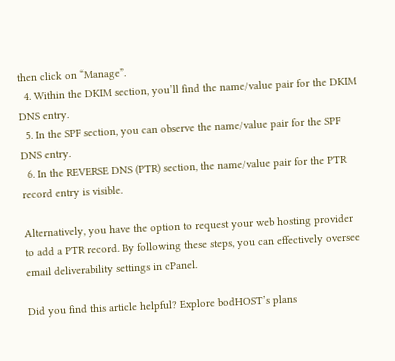then click on “Manage”.
  4. Within the DKIM section, you’ll find the name/value pair for the DKIM DNS entry.
  5. In the SPF section, you can observe the name/value pair for the SPF DNS entry.
  6. In the REVERSE DNS (PTR) section, the name/value pair for the PTR record entry is visible.

Alternatively, you have the option to request your web hosting provider to add a PTR record. By following these steps, you can effectively oversee email deliverability settings in cPanel.

Did you find this article helpful? Explore bodHOST’s plans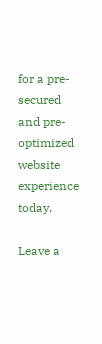for a pre-secured and pre-optimized website experience today.

Leave a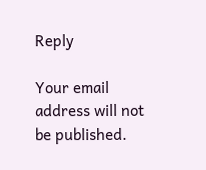Reply

Your email address will not be published.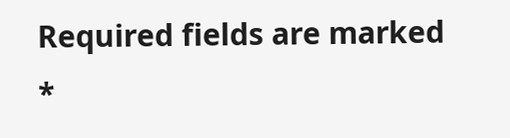Required fields are marked *